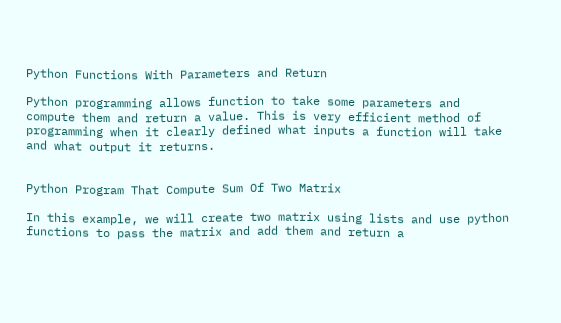Python Functions With Parameters and Return

Python programming allows function to take some parameters and compute them and return a value. This is very efficient method of programming when it clearly defined what inputs a function will take and what output it returns.


Python Program That Compute Sum Of Two Matrix

In this example, we will create two matrix using lists and use python functions to pass the matrix and add them and return a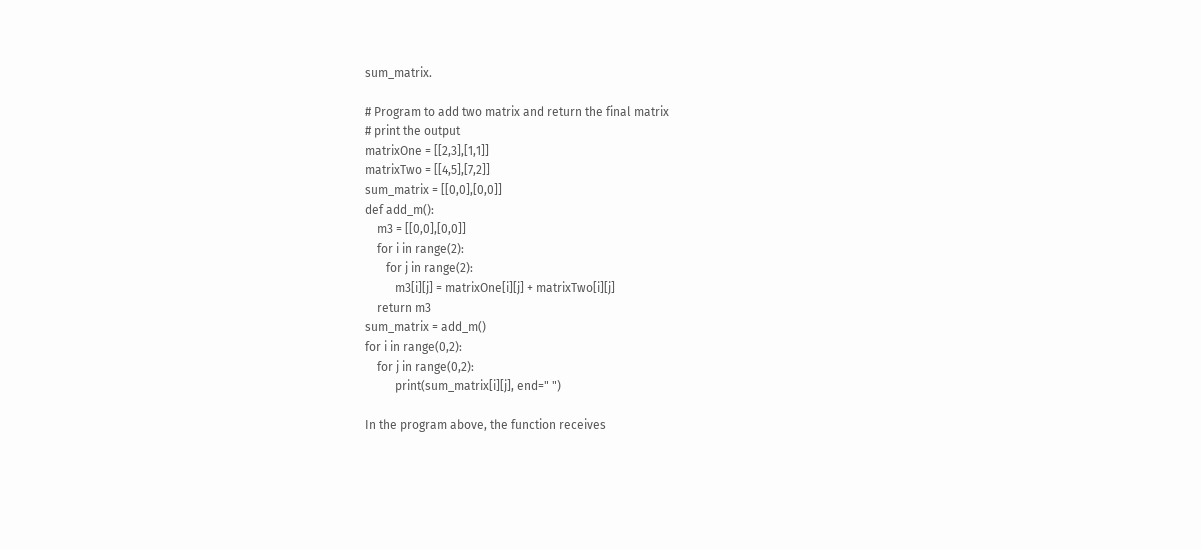sum_matrix.

# Program to add two matrix and return the final matrix
# print the output
matrixOne = [[2,3],[1,1]]
matrixTwo = [[4,5],[7,2]]
sum_matrix = [[0,0],[0,0]]
def add_m():
    m3 = [[0,0],[0,0]]
    for i in range(2):
       for j in range(2):
          m3[i][j] = matrixOne[i][j] + matrixTwo[i][j]
    return m3
sum_matrix = add_m()
for i in range(0,2):
    for j in range(0,2):
          print(sum_matrix[i][j], end=" ")

In the program above, the function receives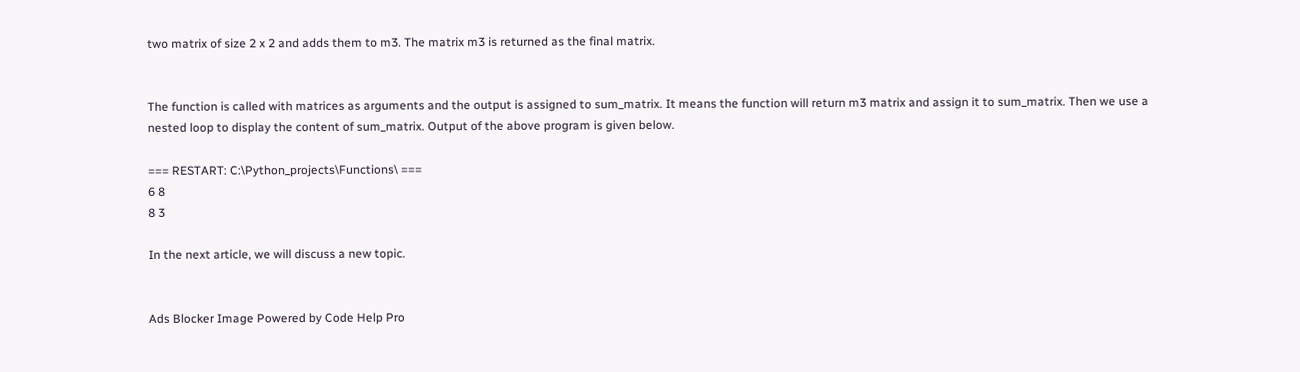two matrix of size 2 x 2 and adds them to m3. The matrix m3 is returned as the final matrix.


The function is called with matrices as arguments and the output is assigned to sum_matrix. It means the function will return m3 matrix and assign it to sum_matrix. Then we use a nested loop to display the content of sum_matrix. Output of the above program is given below.

=== RESTART: C:\Python_projects\Functions\ ===
6 8
8 3

In the next article, we will discuss a new topic.


Ads Blocker Image Powered by Code Help Pro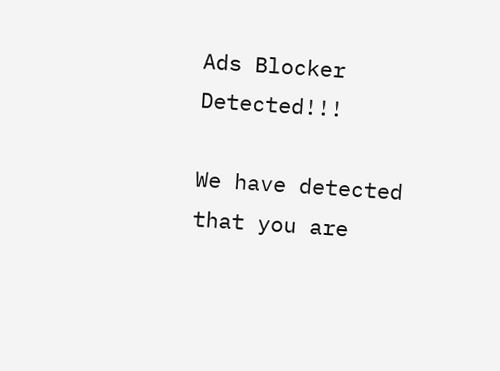Ads Blocker Detected!!!

We have detected that you are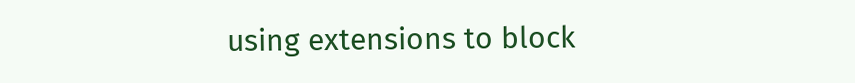using extensions to block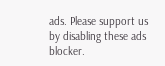ads. Please support us by disabling these ads blocker.